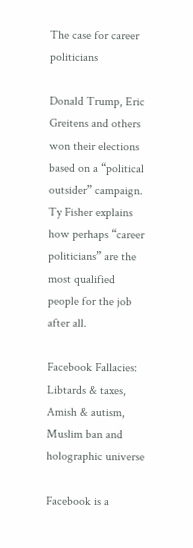The case for career politicians

Donald Trump, Eric Greitens and others won their elections based on a “political outsider” campaign. Ty Fisher explains how perhaps “career politicians” are the most qualified people for the job after all.

Facebook Fallacies: Libtards & taxes, Amish & autism, Muslim ban and holographic universe

Facebook is a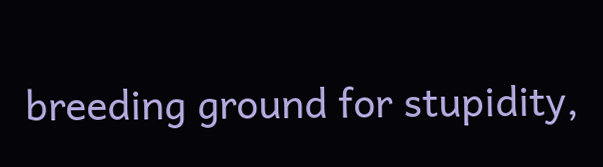breeding ground for stupidity,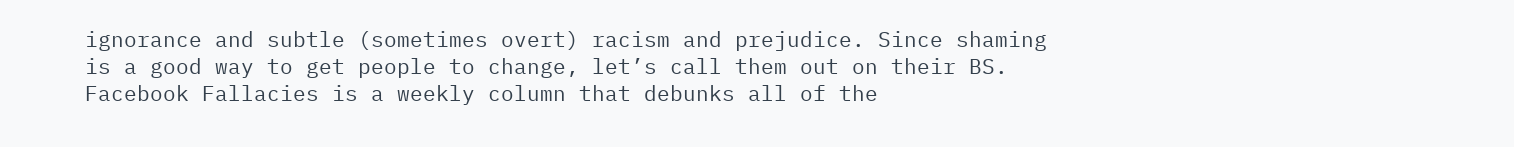ignorance and subtle (sometimes overt) racism and prejudice. Since shaming is a good way to get people to change, let’s call them out on their BS. Facebook Fallacies is a weekly column that debunks all of the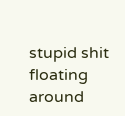stupid shit floating around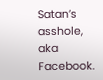Satan’s asshole, aka Facebook.